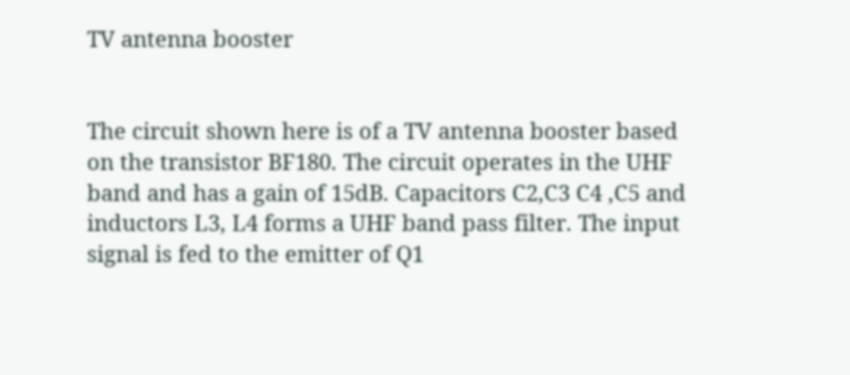TV antenna booster


The circuit shown here is of a TV antenna booster based on the transistor BF180. The circuit operates in the UHF band and has a gain of 15dB. Capacitors C2,C3 C4 ,C5 and inductors L3, L4 forms a UHF band pass filter. The input signal is fed to the emitter of Q1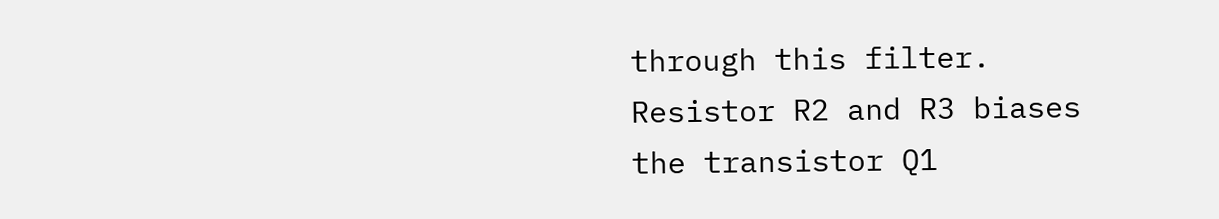through this filter. Resistor R2 and R3 biases the transistor Q1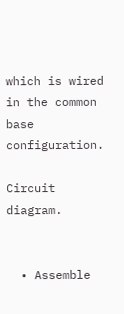which is wired in the common base configuration.

Circuit diagram.


  • Assemble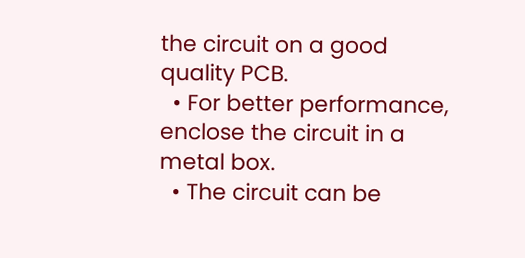the circuit on a good quality PCB.
  • For better performance, enclose the circuit in a metal box.
  • The circuit can be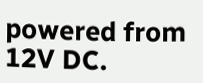powered from 12V DC.